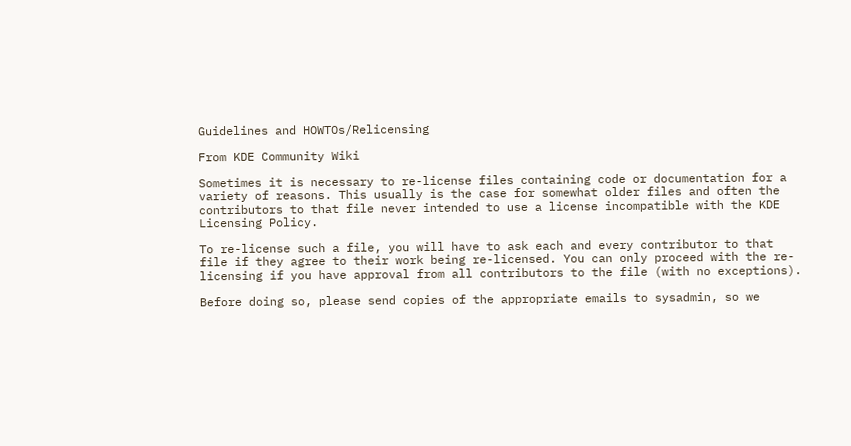Guidelines and HOWTOs/Relicensing

From KDE Community Wiki

Sometimes it is necessary to re-license files containing code or documentation for a variety of reasons. This usually is the case for somewhat older files and often the contributors to that file never intended to use a license incompatible with the KDE Licensing Policy.

To re-license such a file, you will have to ask each and every contributor to that file if they agree to their work being re-licensed. You can only proceed with the re-licensing if you have approval from all contributors to the file (with no exceptions).

Before doing so, please send copies of the appropriate emails to sysadmin, so we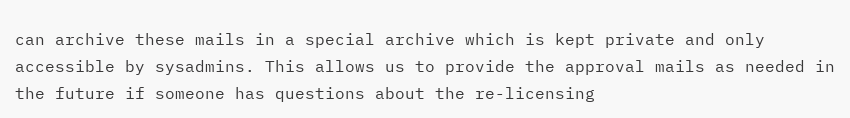can archive these mails in a special archive which is kept private and only accessible by sysadmins. This allows us to provide the approval mails as needed in the future if someone has questions about the re-licensing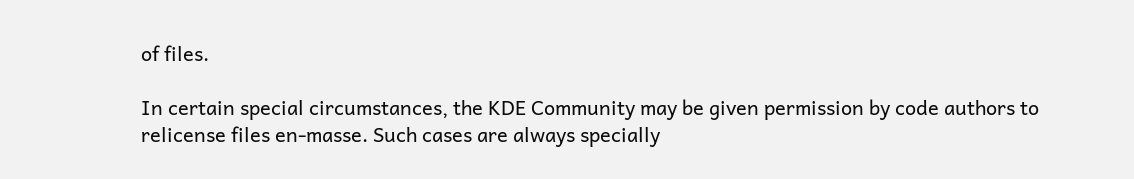of files.

In certain special circumstances, the KDE Community may be given permission by code authors to relicense files en-masse. Such cases are always specially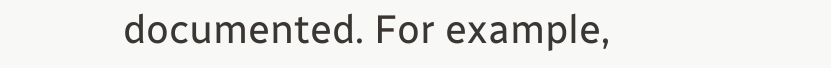documented. For example,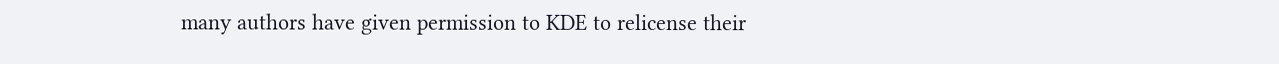many authors have given permission to KDE to relicense their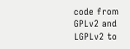code from GPLv2 and LGPLv2 to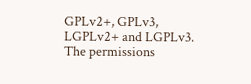GPLv2+, GPLv3, LGPLv2+ and LGPLv3. The permissions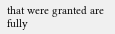that were granted are fully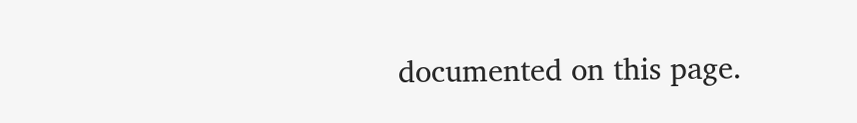documented on this page.